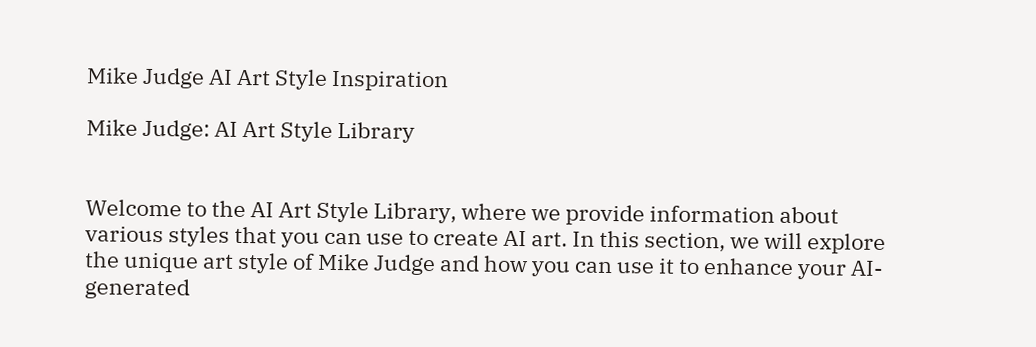Mike Judge AI Art Style Inspiration

Mike Judge: AI Art Style Library


Welcome to the AI Art Style Library, where we provide information about various styles that you can use to create AI art. In this section, we will explore the unique art style of Mike Judge and how you can use it to enhance your AI-generated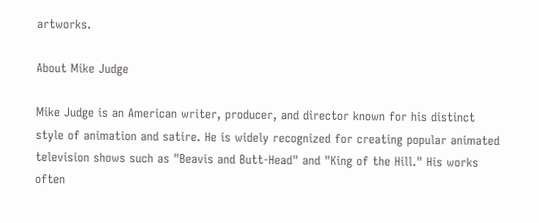artworks.

About Mike Judge

Mike Judge is an American writer, producer, and director known for his distinct style of animation and satire. He is widely recognized for creating popular animated television shows such as "Beavis and Butt-Head" and "King of the Hill." His works often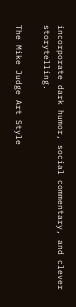incorporate dark humor, social commentary, and clever storytelling.

The Mike Judge Art Style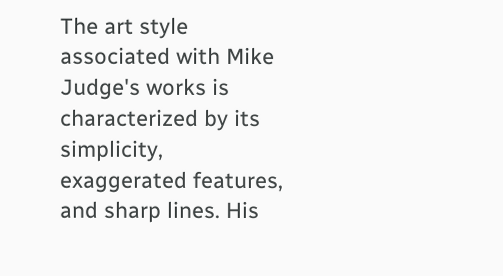The art style associated with Mike Judge's works is characterized by its simplicity, exaggerated features, and sharp lines. His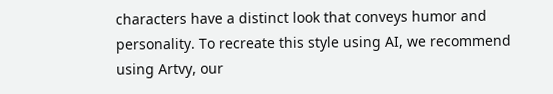characters have a distinct look that conveys humor and personality. To recreate this style using AI, we recommend using Artvy, our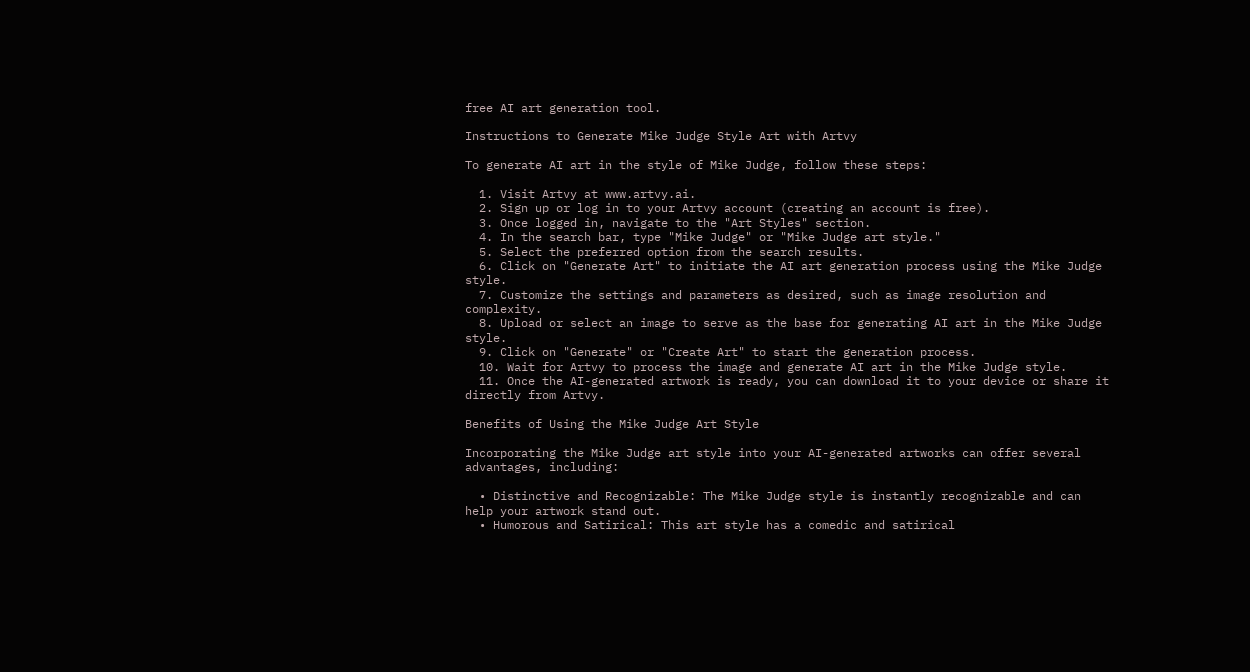free AI art generation tool.

Instructions to Generate Mike Judge Style Art with Artvy

To generate AI art in the style of Mike Judge, follow these steps:

  1. Visit Artvy at www.artvy.ai.
  2. Sign up or log in to your Artvy account (creating an account is free).
  3. Once logged in, navigate to the "Art Styles" section.
  4. In the search bar, type "Mike Judge" or "Mike Judge art style."
  5. Select the preferred option from the search results.
  6. Click on "Generate Art" to initiate the AI art generation process using the Mike Judge style.
  7. Customize the settings and parameters as desired, such as image resolution and complexity.
  8. Upload or select an image to serve as the base for generating AI art in the Mike Judge style.
  9. Click on "Generate" or "Create Art" to start the generation process.
  10. Wait for Artvy to process the image and generate AI art in the Mike Judge style.
  11. Once the AI-generated artwork is ready, you can download it to your device or share it directly from Artvy.

Benefits of Using the Mike Judge Art Style

Incorporating the Mike Judge art style into your AI-generated artworks can offer several advantages, including:

  • Distinctive and Recognizable: The Mike Judge style is instantly recognizable and can help your artwork stand out.
  • Humorous and Satirical: This art style has a comedic and satirical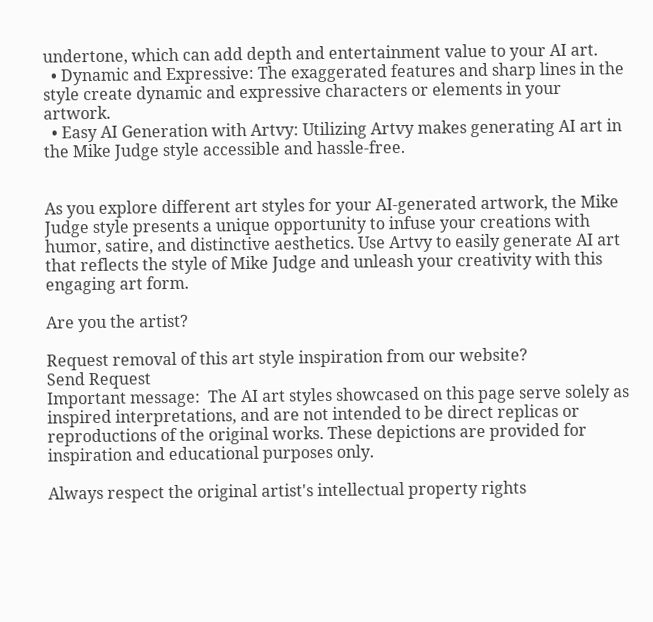undertone, which can add depth and entertainment value to your AI art.
  • Dynamic and Expressive: The exaggerated features and sharp lines in the style create dynamic and expressive characters or elements in your artwork.
  • Easy AI Generation with Artvy: Utilizing Artvy makes generating AI art in the Mike Judge style accessible and hassle-free.


As you explore different art styles for your AI-generated artwork, the Mike Judge style presents a unique opportunity to infuse your creations with humor, satire, and distinctive aesthetics. Use Artvy to easily generate AI art that reflects the style of Mike Judge and unleash your creativity with this engaging art form.

Are you the artist?

Request removal of this art style inspiration from our website?
Send Request
Important message:  The AI art styles showcased on this page serve solely as inspired interpretations, and are not intended to be direct replicas or reproductions of the original works. These depictions are provided for inspiration and educational purposes only.

Always respect the original artist's intellectual property rights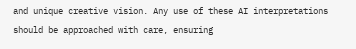and unique creative vision. Any use of these AI interpretations should be approached with care, ensuring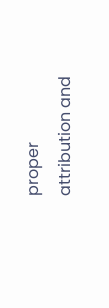proper attribution and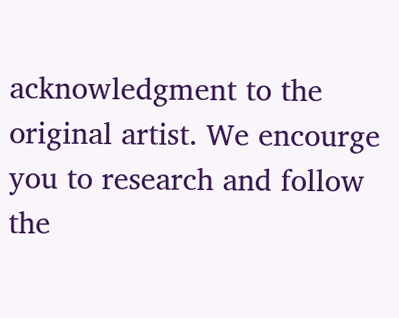acknowledgment to the original artist. We encourge you to research and follow the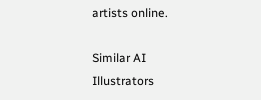artists online.

Similar AI Illustrators